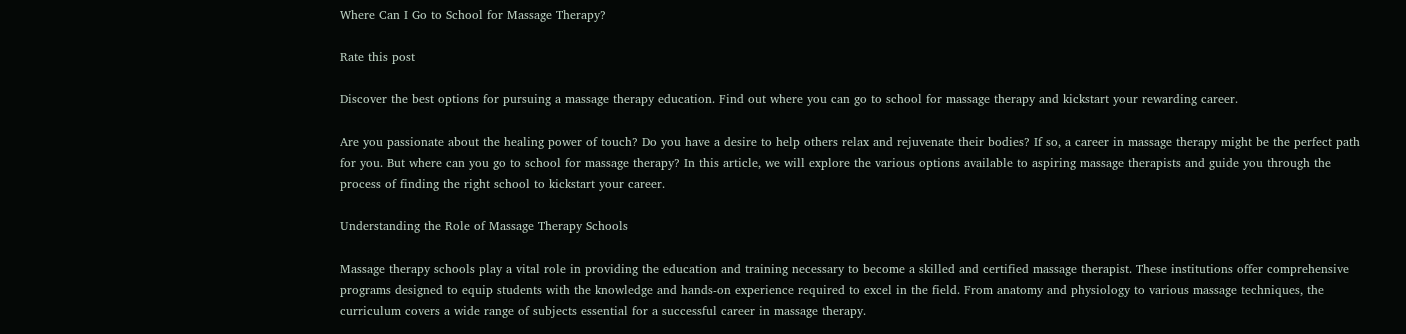Where Can I Go to School for Massage Therapy?

Rate this post

Discover the best options for pursuing a massage therapy education. Find out where you can go to school for massage therapy and kickstart your rewarding career.

Are you passionate about the healing power of touch? Do you have a desire to help others relax and rejuvenate their bodies? If so, a career in massage therapy might be the perfect path for you. But where can you go to school for massage therapy? In this article, we will explore the various options available to aspiring massage therapists and guide you through the process of finding the right school to kickstart your career.

Understanding the Role of Massage Therapy Schools

Massage therapy schools play a vital role in providing the education and training necessary to become a skilled and certified massage therapist. These institutions offer comprehensive programs designed to equip students with the knowledge and hands-on experience required to excel in the field. From anatomy and physiology to various massage techniques, the curriculum covers a wide range of subjects essential for a successful career in massage therapy.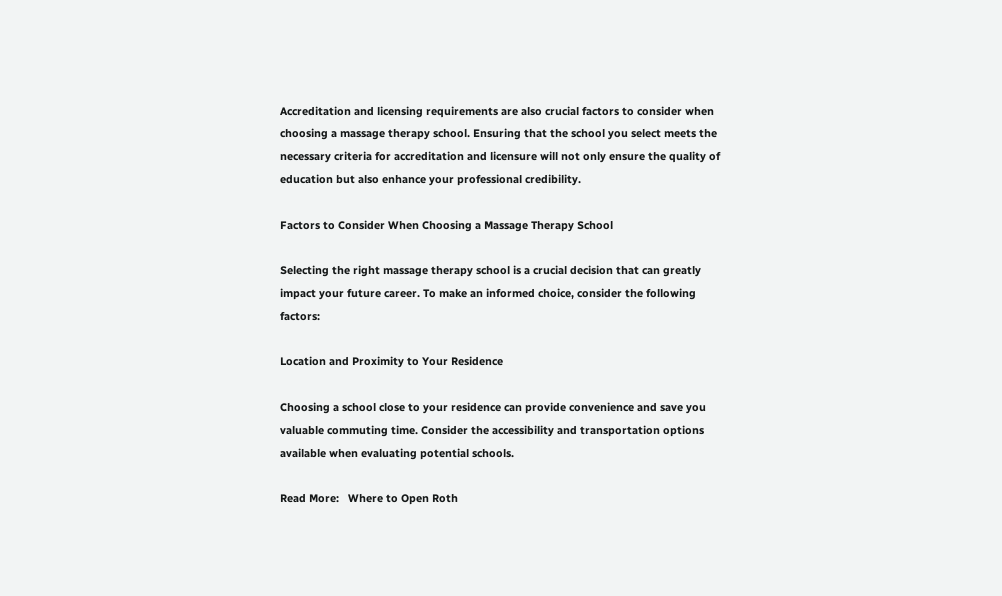Accreditation and licensing requirements are also crucial factors to consider when choosing a massage therapy school. Ensuring that the school you select meets the necessary criteria for accreditation and licensure will not only ensure the quality of education but also enhance your professional credibility.

Factors to Consider When Choosing a Massage Therapy School

Selecting the right massage therapy school is a crucial decision that can greatly impact your future career. To make an informed choice, consider the following factors:

Location and Proximity to Your Residence

Choosing a school close to your residence can provide convenience and save you valuable commuting time. Consider the accessibility and transportation options available when evaluating potential schools.

Read More:   Where to Open Roth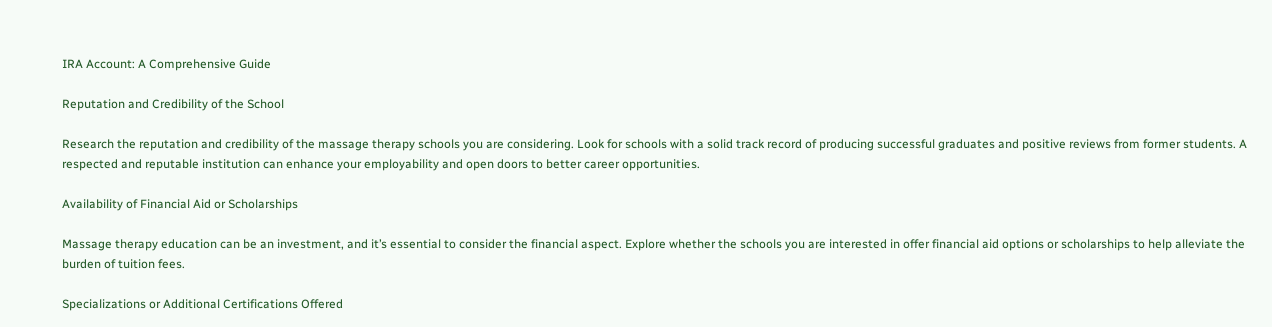IRA Account: A Comprehensive Guide

Reputation and Credibility of the School

Research the reputation and credibility of the massage therapy schools you are considering. Look for schools with a solid track record of producing successful graduates and positive reviews from former students. A respected and reputable institution can enhance your employability and open doors to better career opportunities.

Availability of Financial Aid or Scholarships

Massage therapy education can be an investment, and it’s essential to consider the financial aspect. Explore whether the schools you are interested in offer financial aid options or scholarships to help alleviate the burden of tuition fees.

Specializations or Additional Certifications Offered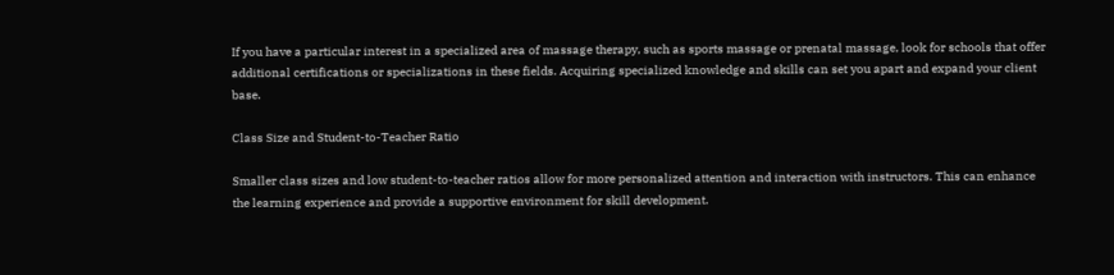If you have a particular interest in a specialized area of massage therapy, such as sports massage or prenatal massage, look for schools that offer additional certifications or specializations in these fields. Acquiring specialized knowledge and skills can set you apart and expand your client base.

Class Size and Student-to-Teacher Ratio

Smaller class sizes and low student-to-teacher ratios allow for more personalized attention and interaction with instructors. This can enhance the learning experience and provide a supportive environment for skill development.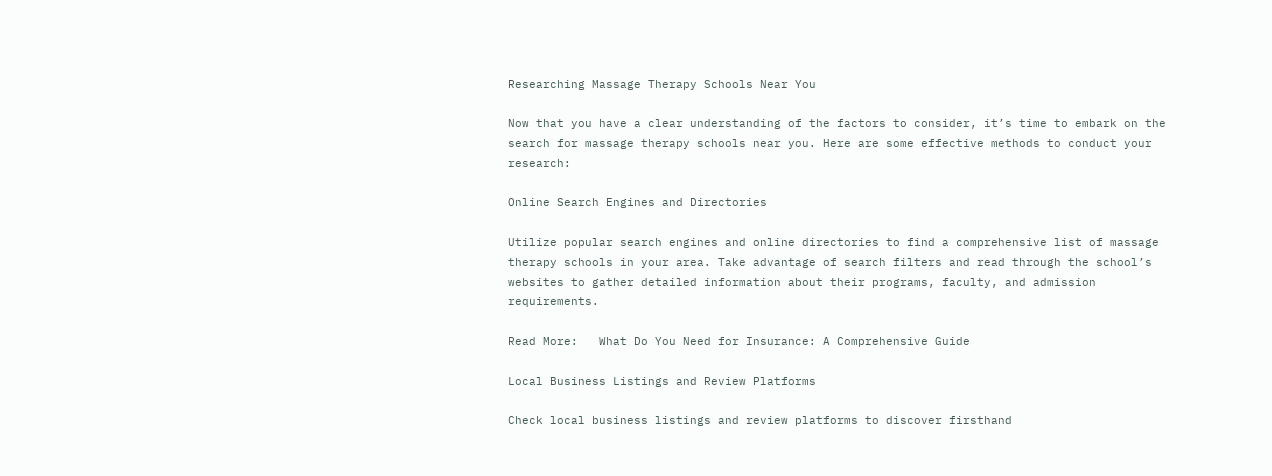Researching Massage Therapy Schools Near You

Now that you have a clear understanding of the factors to consider, it’s time to embark on the search for massage therapy schools near you. Here are some effective methods to conduct your research:

Online Search Engines and Directories

Utilize popular search engines and online directories to find a comprehensive list of massage therapy schools in your area. Take advantage of search filters and read through the school’s websites to gather detailed information about their programs, faculty, and admission requirements.

Read More:   What Do You Need for Insurance: A Comprehensive Guide

Local Business Listings and Review Platforms

Check local business listings and review platforms to discover firsthand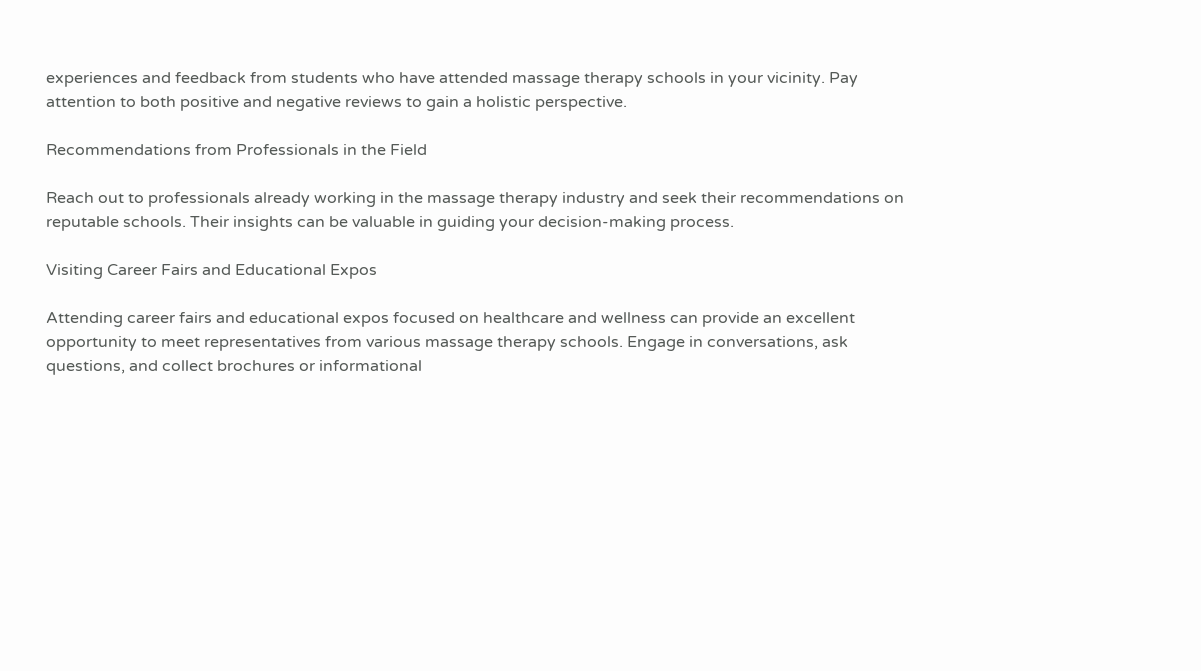experiences and feedback from students who have attended massage therapy schools in your vicinity. Pay attention to both positive and negative reviews to gain a holistic perspective.

Recommendations from Professionals in the Field

Reach out to professionals already working in the massage therapy industry and seek their recommendations on reputable schools. Their insights can be valuable in guiding your decision-making process.

Visiting Career Fairs and Educational Expos

Attending career fairs and educational expos focused on healthcare and wellness can provide an excellent opportunity to meet representatives from various massage therapy schools. Engage in conversations, ask questions, and collect brochures or informational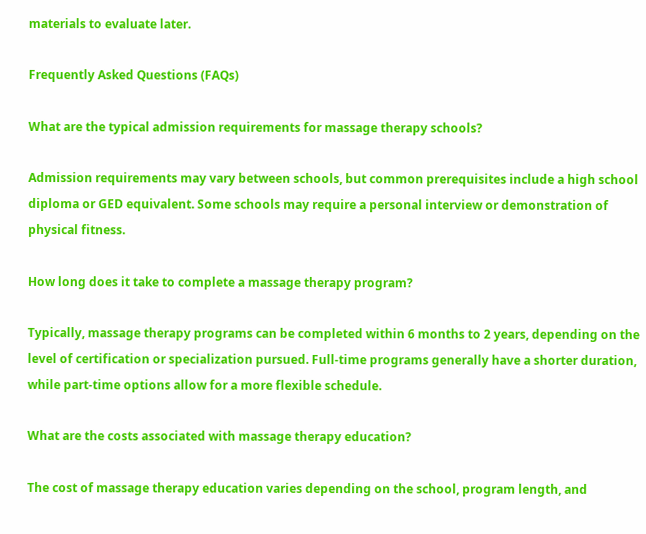materials to evaluate later.

Frequently Asked Questions (FAQs)

What are the typical admission requirements for massage therapy schools?

Admission requirements may vary between schools, but common prerequisites include a high school diploma or GED equivalent. Some schools may require a personal interview or demonstration of physical fitness.

How long does it take to complete a massage therapy program?

Typically, massage therapy programs can be completed within 6 months to 2 years, depending on the level of certification or specialization pursued. Full-time programs generally have a shorter duration, while part-time options allow for a more flexible schedule.

What are the costs associated with massage therapy education?

The cost of massage therapy education varies depending on the school, program length, and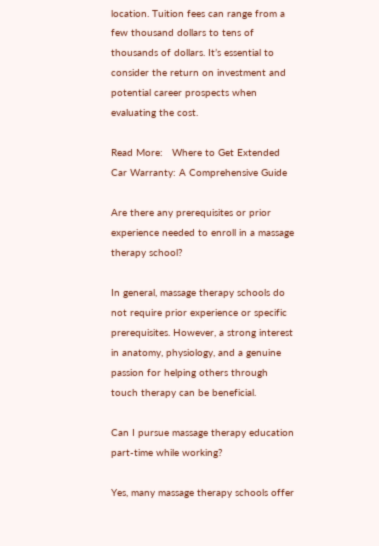location. Tuition fees can range from a few thousand dollars to tens of thousands of dollars. It’s essential to consider the return on investment and potential career prospects when evaluating the cost.

Read More:   Where to Get Extended Car Warranty: A Comprehensive Guide

Are there any prerequisites or prior experience needed to enroll in a massage therapy school?

In general, massage therapy schools do not require prior experience or specific prerequisites. However, a strong interest in anatomy, physiology, and a genuine passion for helping others through touch therapy can be beneficial.

Can I pursue massage therapy education part-time while working?

Yes, many massage therapy schools offer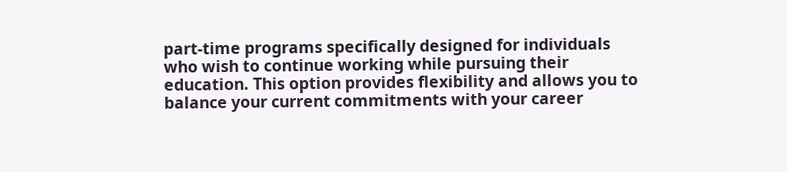part-time programs specifically designed for individuals who wish to continue working while pursuing their education. This option provides flexibility and allows you to balance your current commitments with your career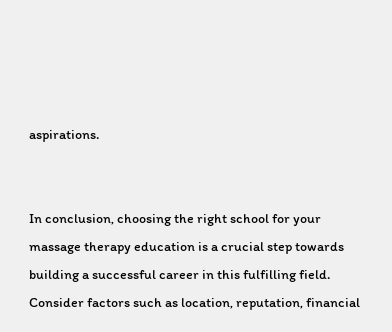aspirations.


In conclusion, choosing the right school for your massage therapy education is a crucial step towards building a successful career in this fulfilling field. Consider factors such as location, reputation, financial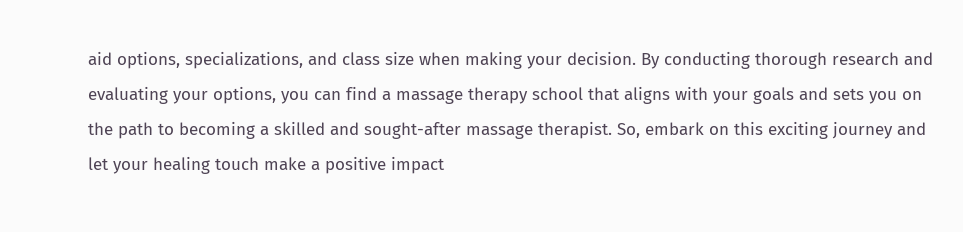aid options, specializations, and class size when making your decision. By conducting thorough research and evaluating your options, you can find a massage therapy school that aligns with your goals and sets you on the path to becoming a skilled and sought-after massage therapist. So, embark on this exciting journey and let your healing touch make a positive impact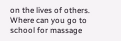on the lives of others. Where can you go to school for massage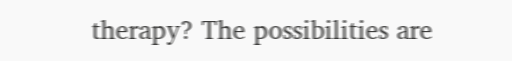therapy? The possibilities are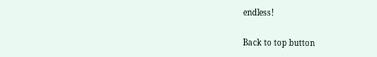endless!

Back to top button